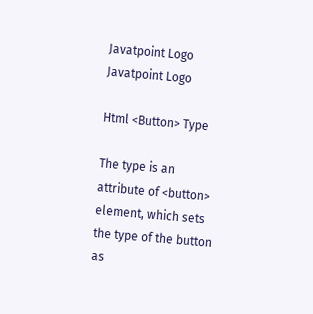Javatpoint Logo
Javatpoint Logo

Html <Button> Type

The type is an attribute of <button> element, which sets the type of the button as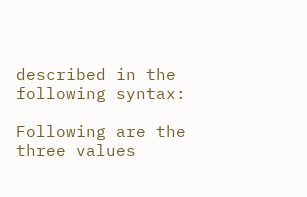described in the following syntax:

Following are the three values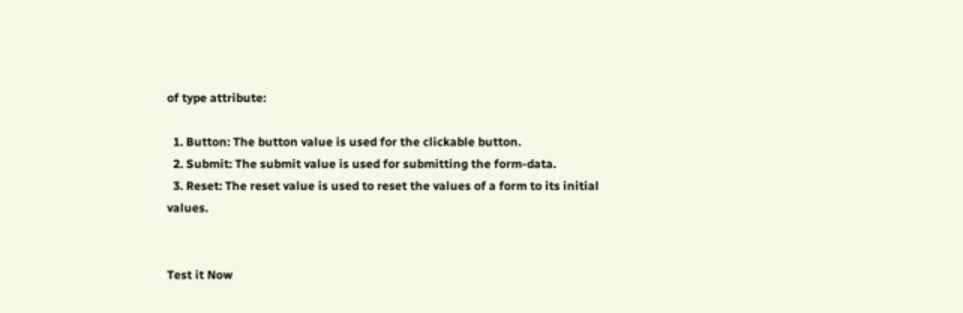of type attribute:

  1. Button: The button value is used for the clickable button.
  2. Submit: The submit value is used for submitting the form-data.
  3. Reset: The reset value is used to reset the values of a form to its initial values.


Test it Now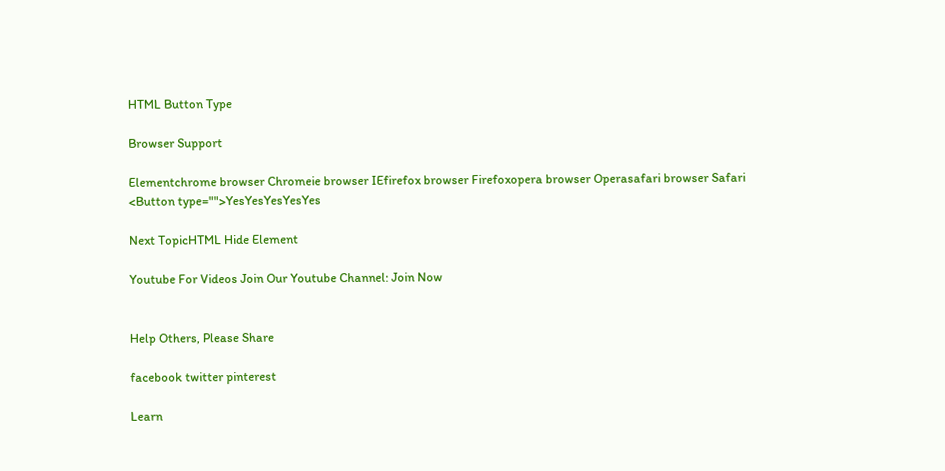HTML Button Type

Browser Support

Elementchrome browser Chromeie browser IEfirefox browser Firefoxopera browser Operasafari browser Safari
<Button type="">YesYesYesYesYes

Next TopicHTML Hide Element

Youtube For Videos Join Our Youtube Channel: Join Now


Help Others, Please Share

facebook twitter pinterest

Learn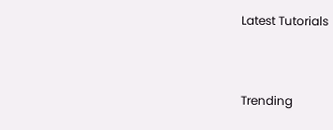Latest Tutorials


Trending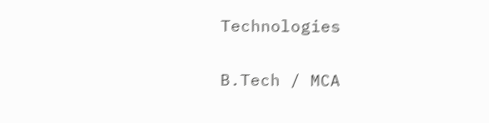Technologies

B.Tech / MCA